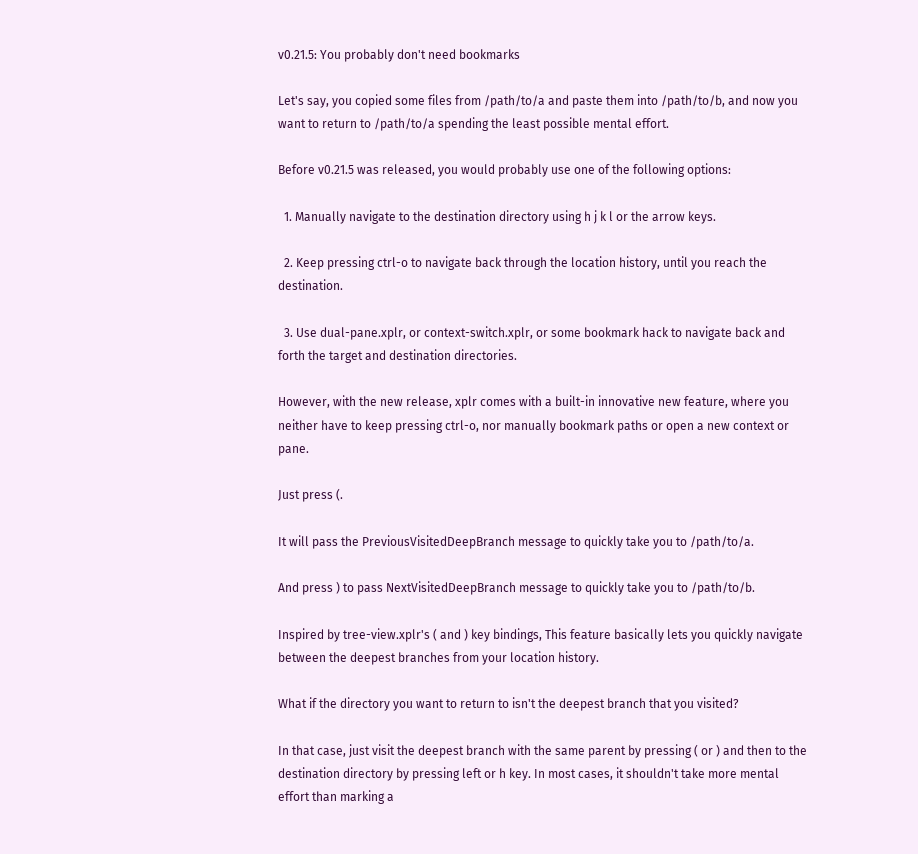v0.21.5: You probably don't need bookmarks

Let's say, you copied some files from /path/to/a and paste them into /path/to/b, and now you want to return to /path/to/a spending the least possible mental effort.

Before v0.21.5 was released, you would probably use one of the following options:

  1. Manually navigate to the destination directory using h j k l or the arrow keys.

  2. Keep pressing ctrl-o to navigate back through the location history, until you reach the destination.

  3. Use dual-pane.xplr, or context-switch.xplr, or some bookmark hack to navigate back and forth the target and destination directories.

However, with the new release, xplr comes with a built-in innovative new feature, where you neither have to keep pressing ctrl-o, nor manually bookmark paths or open a new context or pane.

Just press (.

It will pass the PreviousVisitedDeepBranch message to quickly take you to /path/to/a.

And press ) to pass NextVisitedDeepBranch message to quickly take you to /path/to/b.

Inspired by tree-view.xplr's ( and ) key bindings, This feature basically lets you quickly navigate between the deepest branches from your location history.

What if the directory you want to return to isn't the deepest branch that you visited?

In that case, just visit the deepest branch with the same parent by pressing ( or ) and then to the destination directory by pressing left or h key. In most cases, it shouldn't take more mental effort than marking a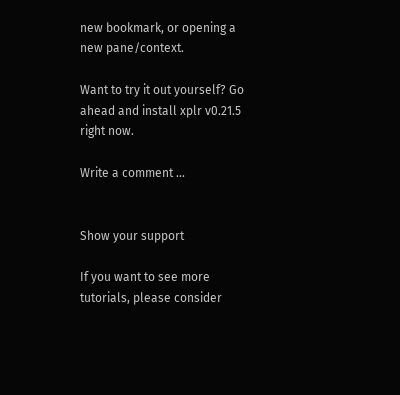new bookmark, or opening a new pane/context.

Want to try it out yourself? Go ahead and install xplr v0.21.5 right now.

Write a comment ...


Show your support

If you want to see more tutorials, please consider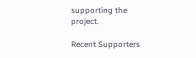supporting the project.

Recent Supporters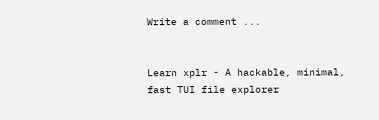Write a comment ...


Learn xplr - A hackable, minimal, fast TUI file explorer